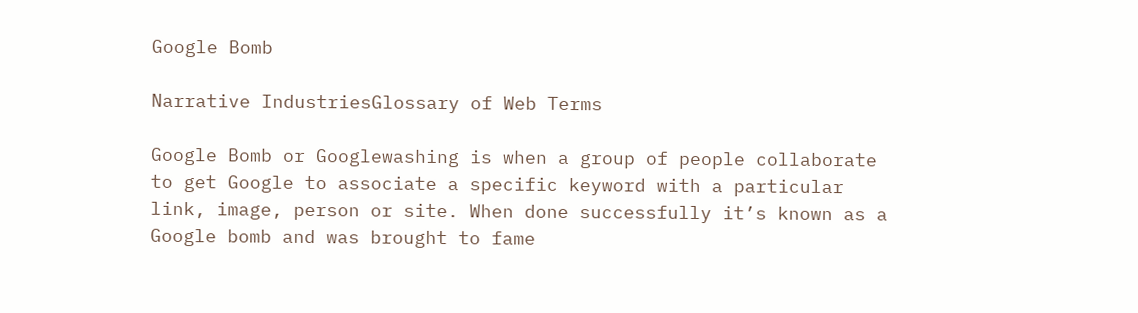Google Bomb

Narrative IndustriesGlossary of Web Terms

Google Bomb or Googlewashing is when a group of people collaborate to get Google to associate a specific keyword with a particular link, image, person or site. When done successfully it’s known as a Google bomb and was brought to fame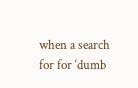when a search for for ‘dumb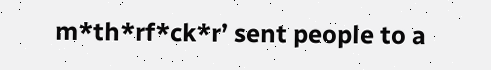m*th*rf*ck*r’ sent people to a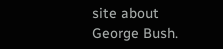site about George Bush.